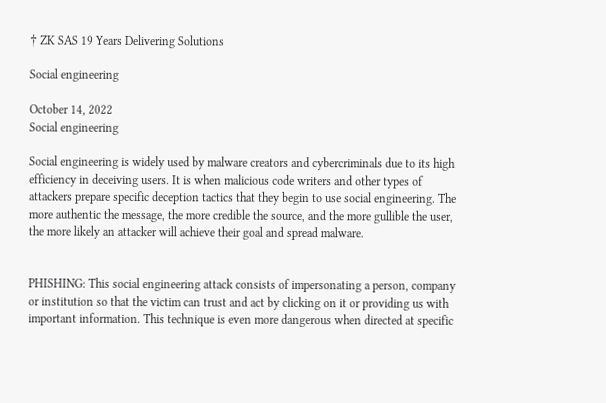† ZK SAS 19 Years Delivering Solutions

Social engineering

October 14, 2022
Social engineering

Social engineering is widely used by malware creators and cybercriminals due to its high efficiency in deceiving users. It is when malicious code writers and other types of attackers prepare specific deception tactics that they begin to use social engineering. The more authentic the message, the more credible the source, and the more gullible the user, the more likely an attacker will achieve their goal and spread malware.


PHISHING: This social engineering attack consists of impersonating a person, company or institution so that the victim can trust and act by clicking on it or providing us with important information. This technique is even more dangerous when directed at specific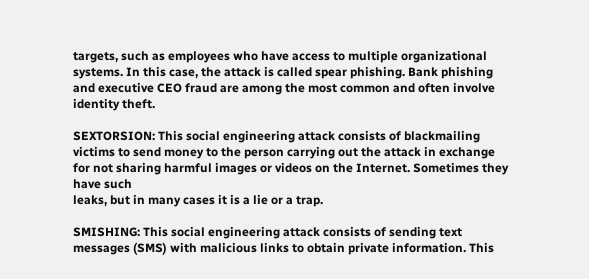targets, such as employees who have access to multiple organizational systems. In this case, the attack is called spear phishing. Bank phishing and executive CEO fraud are among the most common and often involve identity theft.

SEXTORSION: This social engineering attack consists of blackmailing victims to send money to the person carrying out the attack in exchange for not sharing harmful images or videos on the Internet. Sometimes they have such
leaks, but in many cases it is a lie or a trap.

SMISHING: This social engineering attack consists of sending text messages (SMS) with malicious links to obtain private information. This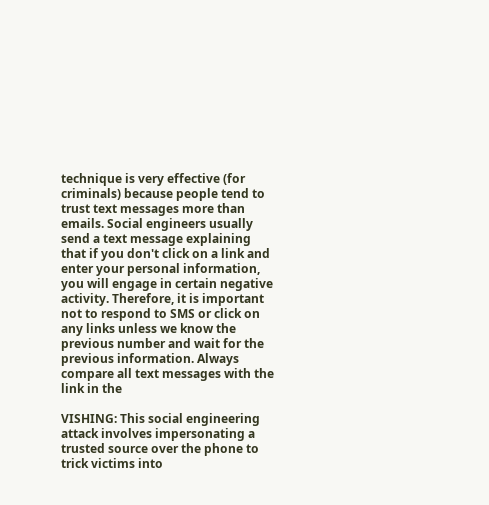technique is very effective (for criminals) because people tend to trust text messages more than emails. Social engineers usually send a text message explaining that if you don't click on a link and
enter your personal information, you will engage in certain negative activity. Therefore, it is important not to respond to SMS or click on any links unless we know the previous number and wait for the
previous information. Always compare all text messages with the link in the

VISHING: This social engineering attack involves impersonating a trusted source over the phone to trick victims into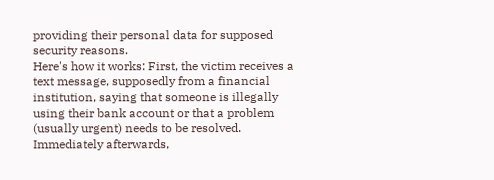providing their personal data for supposed security reasons.
Here's how it works: First, the victim receives a text message, supposedly from a financial institution, saying that someone is illegally using their bank account or that a problem (usually urgent) needs to be resolved. Immediately afterwards,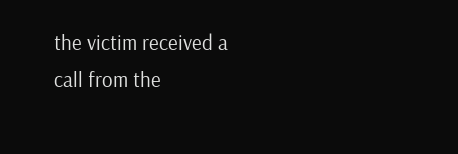the victim received a call from the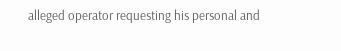alleged operator requesting his personal and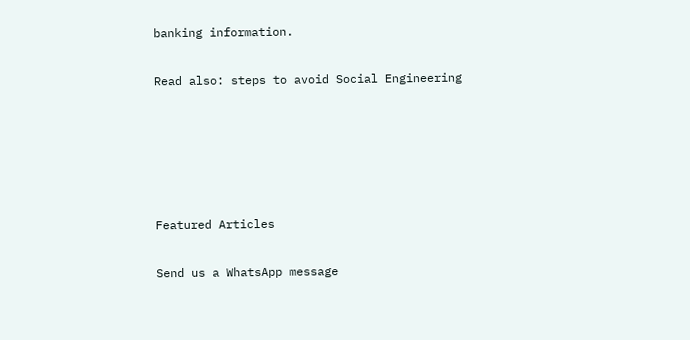banking information.

Read also: steps to avoid Social Engineering





Featured Articles

Send us a WhatsApp message